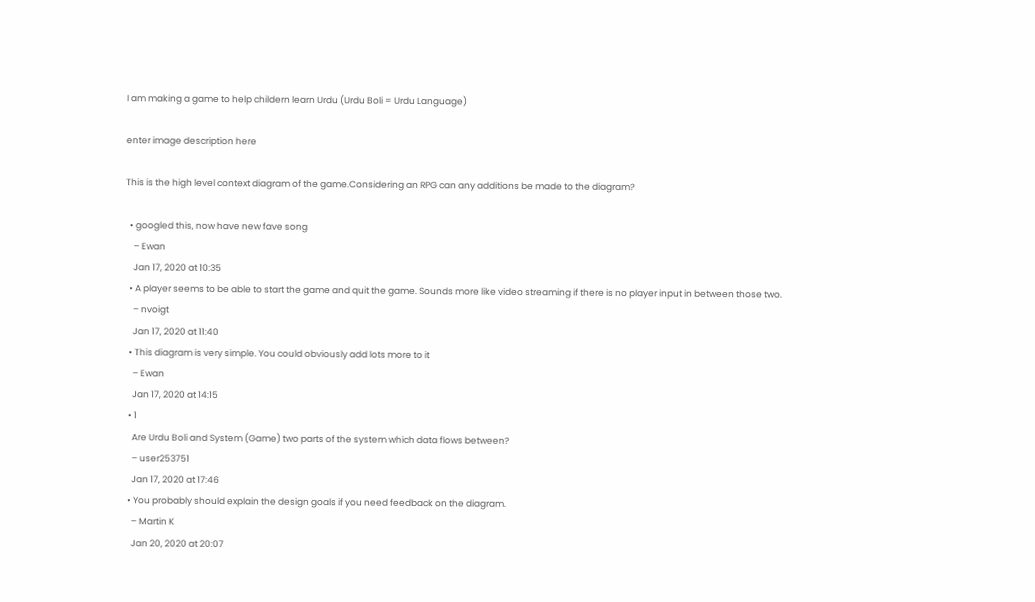I am making a game to help childern learn Urdu (Urdu Boli = Urdu Language)

enter image description here

This is the high level context diagram of the game.Considering an RPG can any additions be made to the diagram?

  • googled this, now have new fave song
    – Ewan
    Jan 17, 2020 at 10:35
  • A player seems to be able to start the game and quit the game. Sounds more like video streaming if there is no player input in between those two.
    – nvoigt
    Jan 17, 2020 at 11:40
  • This diagram is very simple. You could obviously add lots more to it
    – Ewan
    Jan 17, 2020 at 14:15
  • 1
    Are Urdu Boli and System (Game) two parts of the system which data flows between?
    – user253751
    Jan 17, 2020 at 17:46
  • You probably should explain the design goals if you need feedback on the diagram.
    – Martin K
    Jan 20, 2020 at 20:07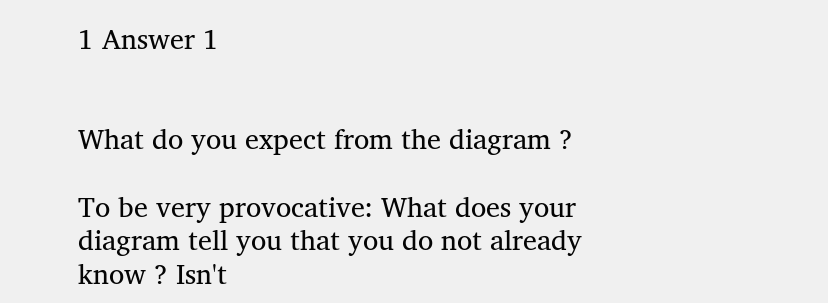1 Answer 1


What do you expect from the diagram ?

To be very provocative: What does your diagram tell you that you do not already know ? Isn't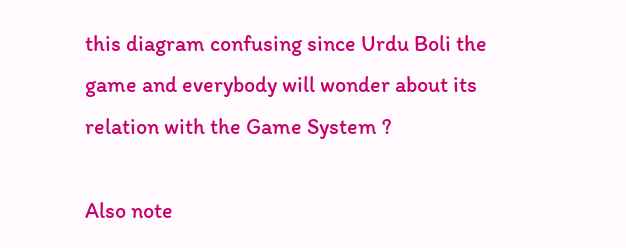this diagram confusing since Urdu Boli the game and everybody will wonder about its relation with the Game System ?

Also note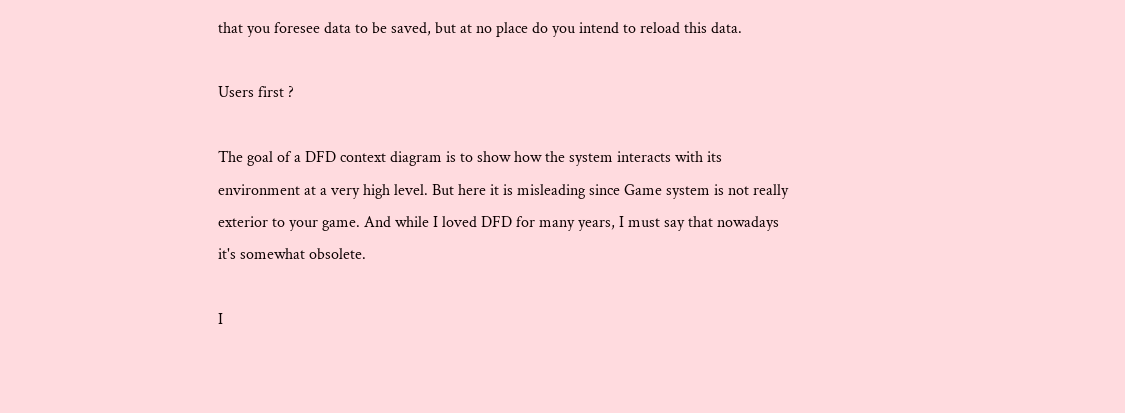that you foresee data to be saved, but at no place do you intend to reload this data.

Users first ?

The goal of a DFD context diagram is to show how the system interacts with its environment at a very high level. But here it is misleading since Game system is not really exterior to your game. And while I loved DFD for many years, I must say that nowadays it's somewhat obsolete.

I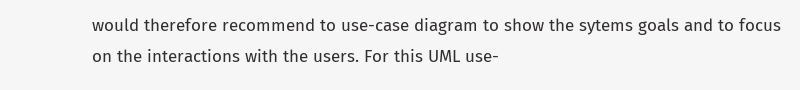would therefore recommend to use-case diagram to show the sytems goals and to focus on the interactions with the users. For this UML use-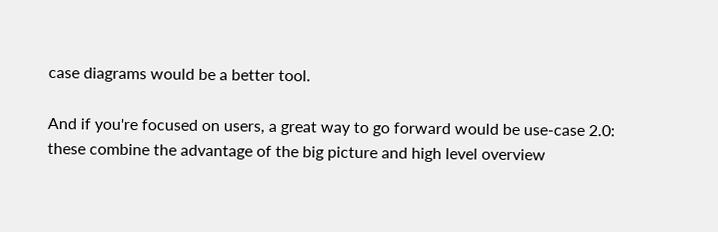case diagrams would be a better tool.

And if you're focused on users, a great way to go forward would be use-case 2.0: these combine the advantage of the big picture and high level overview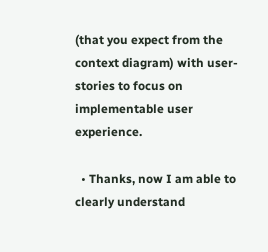(that you expect from the context diagram) with user-stories to focus on implementable user experience.

  • Thanks, now I am able to clearly understand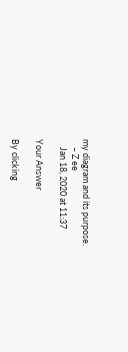my diagram and its purpose.
    – Z ee
    Jan 18, 2020 at 11:37

Your Answer

By clicking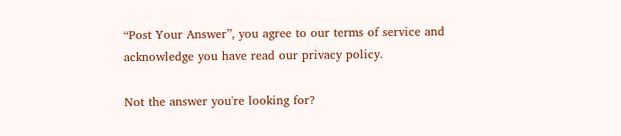“Post Your Answer”, you agree to our terms of service and acknowledge you have read our privacy policy.

Not the answer you're looking for?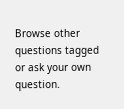Browse other questions tagged or ask your own question.